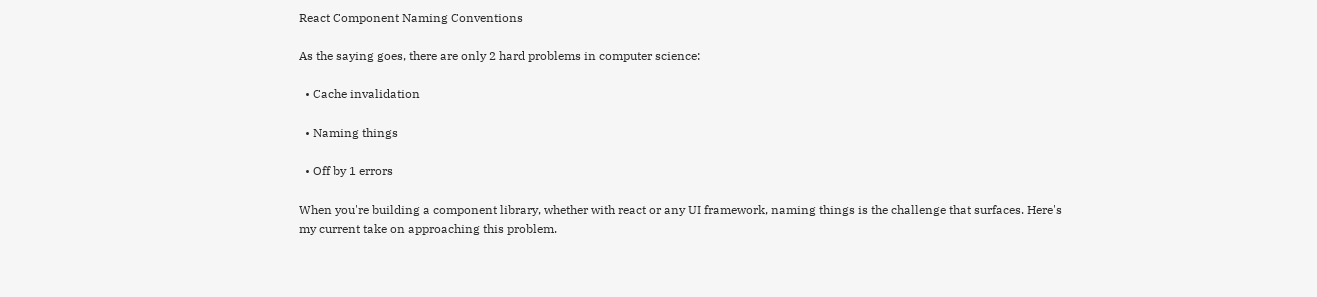React Component Naming Conventions

As the saying goes, there are only 2 hard problems in computer science:

  • Cache invalidation

  • Naming things

  • Off by 1 errors

When you're building a component library, whether with react or any UI framework, naming things is the challenge that surfaces. Here's my current take on approaching this problem.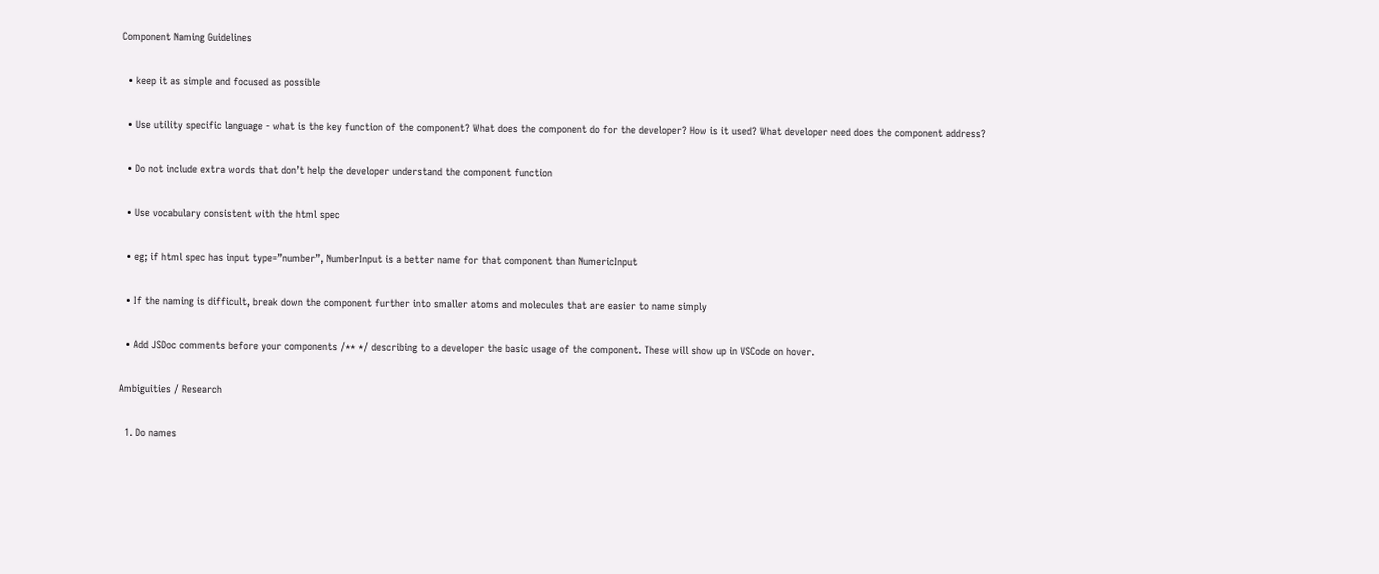Component Naming Guidelines

  • keep it as simple and focused as possible

  • Use utility specific language - what is the key function of the component? What does the component do for the developer? How is it used? What developer need does the component address?

  • Do not include extra words that don’t help the developer understand the component function

  • Use vocabulary consistent with the html spec

  • eg; if html spec has input type=”number”, NumberInput is a better name for that component than NumericInput

  • If the naming is difficult, break down the component further into smaller atoms and molecules that are easier to name simply

  • Add JSDoc comments before your components /** */ describing to a developer the basic usage of the component. These will show up in VSCode on hover.

Ambiguities / Research

  1. Do names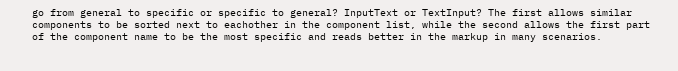go from general to specific or specific to general? InputText or TextInput? The first allows similar components to be sorted next to eachother in the component list, while the second allows the first part of the component name to be the most specific and reads better in the markup in many scenarios.